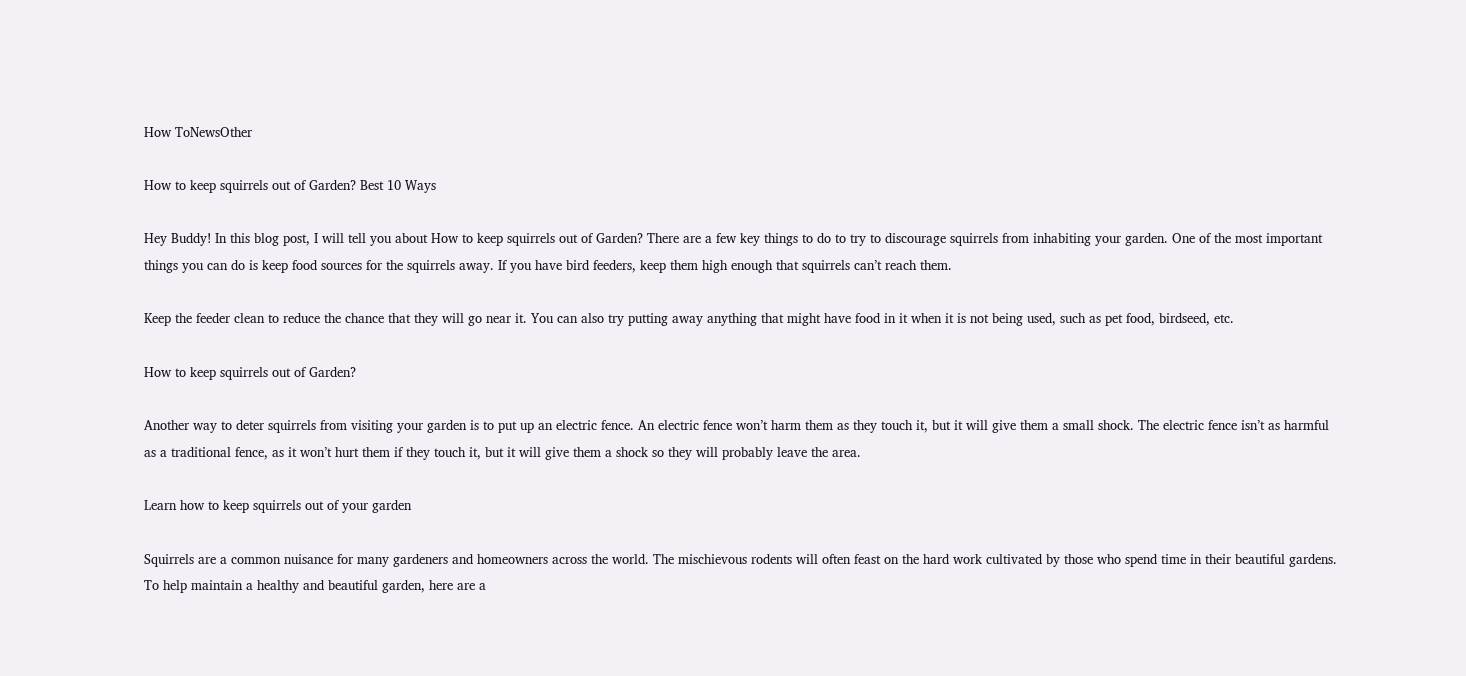How ToNewsOther

How to keep squirrels out of Garden? Best 10 Ways

Hey Buddy! In this blog post, I will tell you about How to keep squirrels out of Garden? There are a few key things to do to try to discourage squirrels from inhabiting your garden. One of the most important things you can do is keep food sources for the squirrels away. If you have bird feeders, keep them high enough that squirrels can’t reach them.

Keep the feeder clean to reduce the chance that they will go near it. You can also try putting away anything that might have food in it when it is not being used, such as pet food, birdseed, etc.

How to keep squirrels out of Garden?

Another way to deter squirrels from visiting your garden is to put up an electric fence. An electric fence won’t harm them as they touch it, but it will give them a small shock. The electric fence isn’t as harmful as a traditional fence, as it won’t hurt them if they touch it, but it will give them a shock so they will probably leave the area.

Learn how to keep squirrels out of your garden

Squirrels are a common nuisance for many gardeners and homeowners across the world. The mischievous rodents will often feast on the hard work cultivated by those who spend time in their beautiful gardens. To help maintain a healthy and beautiful garden, here are a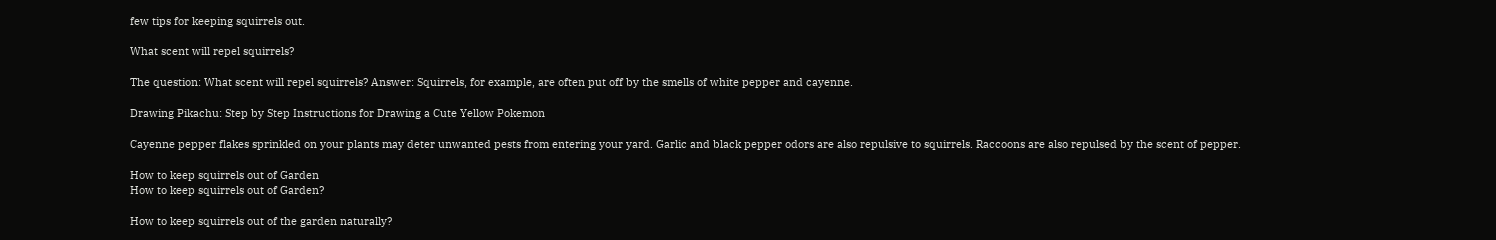few tips for keeping squirrels out.

What scent will repel squirrels?

The question: What scent will repel squirrels? Answer: Squirrels, for example, are often put off by the smells of white pepper and cayenne.

Drawing Pikachu: Step by Step Instructions for Drawing a Cute Yellow Pokemon

Cayenne pepper flakes sprinkled on your plants may deter unwanted pests from entering your yard. Garlic and black pepper odors are also repulsive to squirrels. Raccoons are also repulsed by the scent of pepper.

How to keep squirrels out of Garden
How to keep squirrels out of Garden?

How to keep squirrels out of the garden naturally?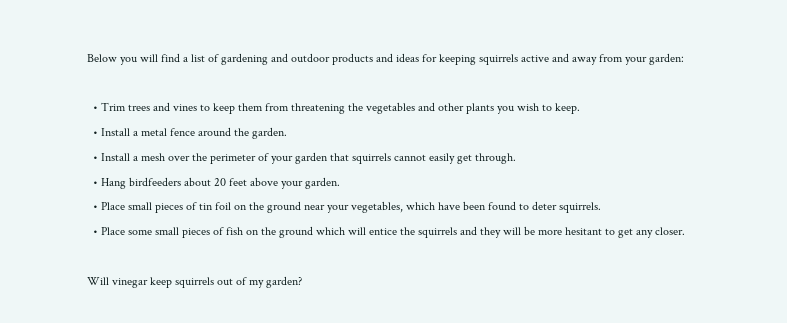Below you will find a list of gardening and outdoor products and ideas for keeping squirrels active and away from your garden:

  • Trim trees and vines to keep them from threatening the vegetables and other plants you wish to keep.
  • Install a metal fence around the garden.
  • Install a mesh over the perimeter of your garden that squirrels cannot easily get through.
  • Hang birdfeeders about 20 feet above your garden.
  • Place small pieces of tin foil on the ground near your vegetables, which have been found to deter squirrels.
  • Place some small pieces of fish on the ground which will entice the squirrels and they will be more hesitant to get any closer.

Will vinegar keep squirrels out of my garden?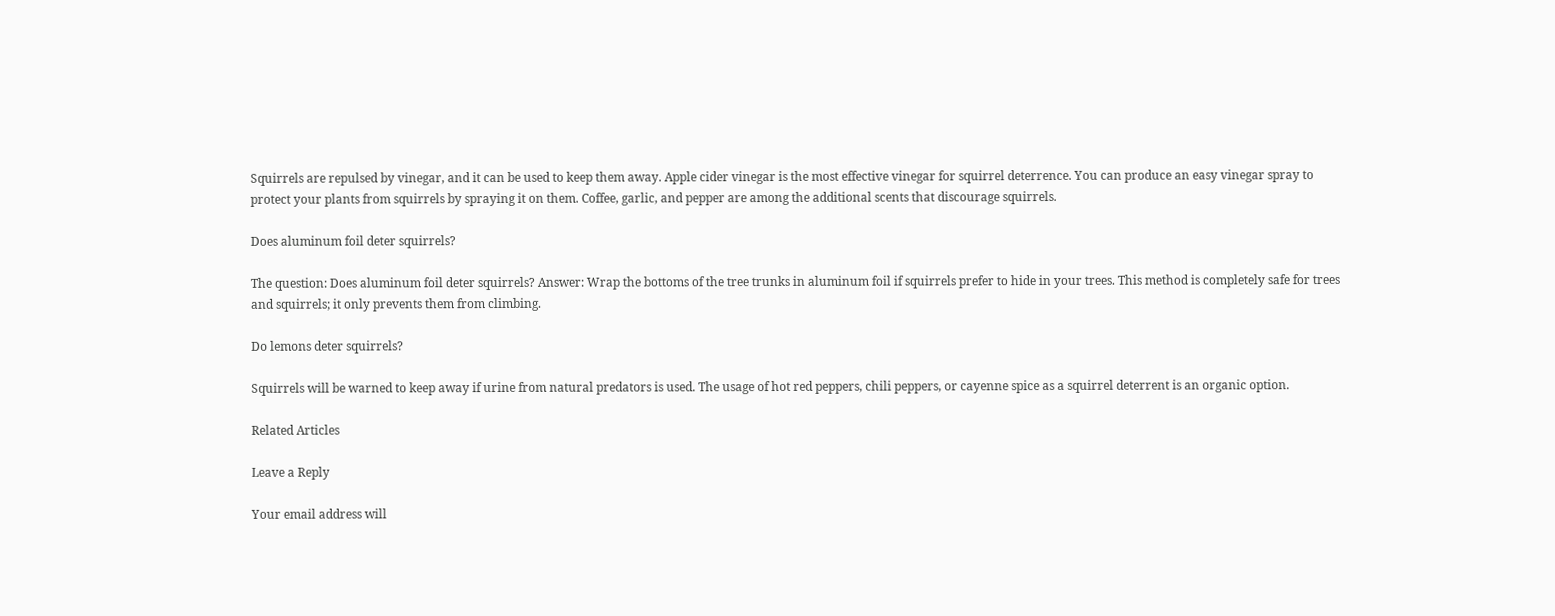Squirrels are repulsed by vinegar, and it can be used to keep them away. Apple cider vinegar is the most effective vinegar for squirrel deterrence. You can produce an easy vinegar spray to protect your plants from squirrels by spraying it on them. Coffee, garlic, and pepper are among the additional scents that discourage squirrels.

Does aluminum foil deter squirrels?

The question: Does aluminum foil deter squirrels? Answer: Wrap the bottoms of the tree trunks in aluminum foil if squirrels prefer to hide in your trees. This method is completely safe for trees and squirrels; it only prevents them from climbing.

Do lemons deter squirrels?

Squirrels will be warned to keep away if urine from natural predators is used. The usage of hot red peppers, chili peppers, or cayenne spice as a squirrel deterrent is an organic option.

Related Articles

Leave a Reply

Your email address will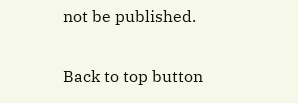not be published.

Back to top button